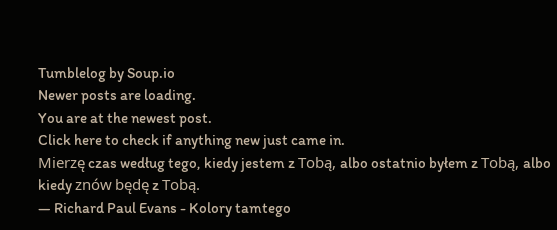Tumblelog by Soup.io
Newer posts are loading.
You are at the newest post.
Click here to check if anything new just came in.
Mierzę czas według tego, kiedy jestem z Tobą, albo ostatnio byłem z Tobą, albo kiedy znów będę z Tobą.
— Richard Paul Evans - Kolory tamtego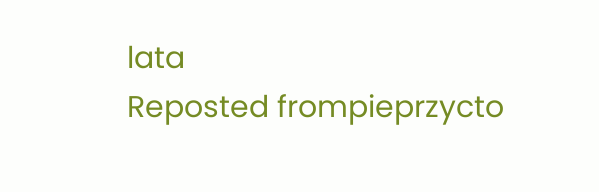lata
Reposted frompieprzycto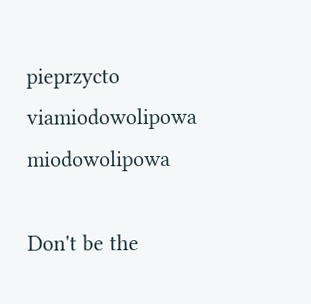pieprzycto viamiodowolipowa miodowolipowa

Don't be the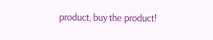product, buy the product!